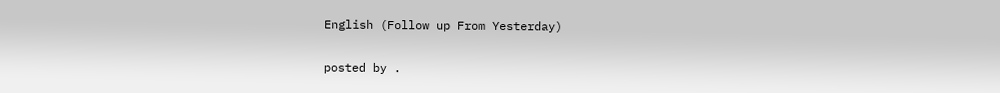English (Follow up From Yesterday)

posted by .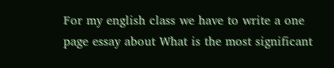For my english class we have to write a one page essay about What is the most significant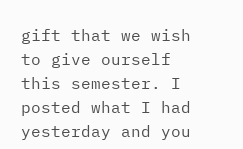gift that we wish to give ourself this semester. I posted what I had yesterday and you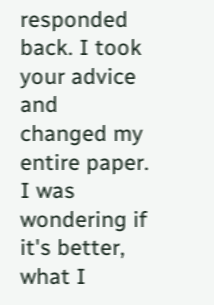responded back. I took your advice and changed my entire paper. I was wondering if it's better, what I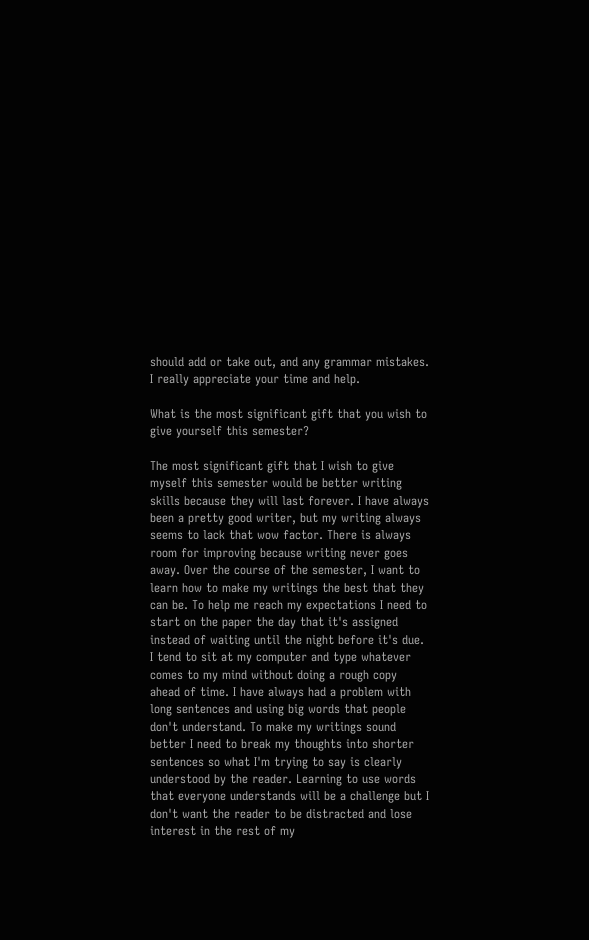should add or take out, and any grammar mistakes. I really appreciate your time and help.

What is the most significant gift that you wish to give yourself this semester?

The most significant gift that I wish to give myself this semester would be better writing skills because they will last forever. I have always been a pretty good writer, but my writing always seems to lack that wow factor. There is always room for improving because writing never goes away. Over the course of the semester, I want to learn how to make my writings the best that they can be. To help me reach my expectations I need to start on the paper the day that it's assigned instead of waiting until the night before it's due. I tend to sit at my computer and type whatever comes to my mind without doing a rough copy ahead of time. I have always had a problem with long sentences and using big words that people don't understand. To make my writings sound better I need to break my thoughts into shorter sentences so what I'm trying to say is clearly understood by the reader. Learning to use words that everyone understands will be a challenge but I don't want the reader to be distracted and lose interest in the rest of my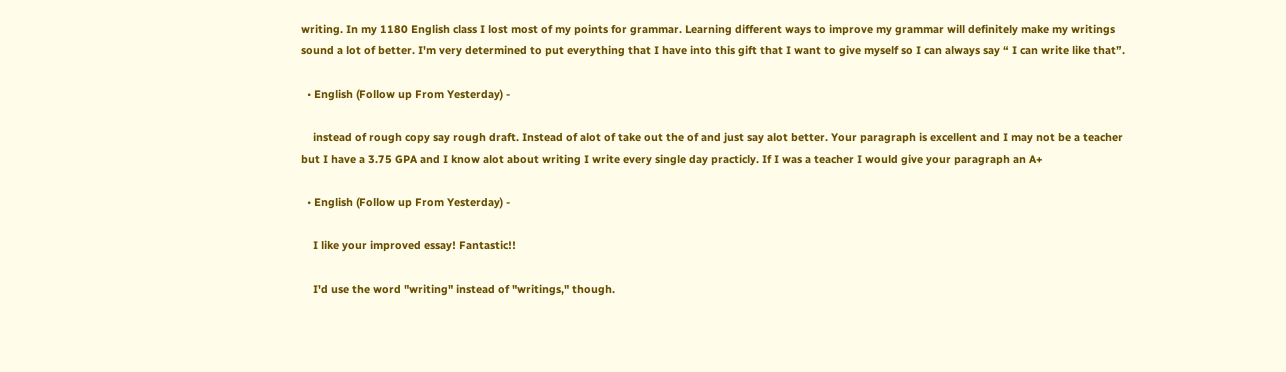writing. In my 1180 English class I lost most of my points for grammar. Learning different ways to improve my grammar will definitely make my writings sound a lot of better. I'm very determined to put everything that I have into this gift that I want to give myself so I can always say “ I can write like that”.

  • English (Follow up From Yesterday) -

    instead of rough copy say rough draft. Instead of alot of take out the of and just say alot better. Your paragraph is excellent and I may not be a teacher but I have a 3.75 GPA and I know alot about writing I write every single day practicly. If I was a teacher I would give your paragraph an A+

  • English (Follow up From Yesterday) -

    I like your improved essay! Fantastic!!

    I'd use the word "writing" instead of "writings," though.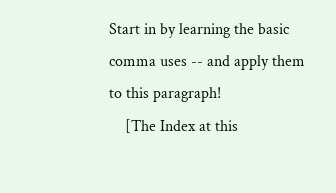Start in by learning the basic comma uses -- and apply them to this paragraph!
    [The Index at this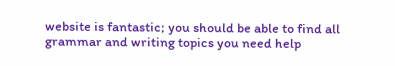website is fantastic; you should be able to find all grammar and writing topics you need help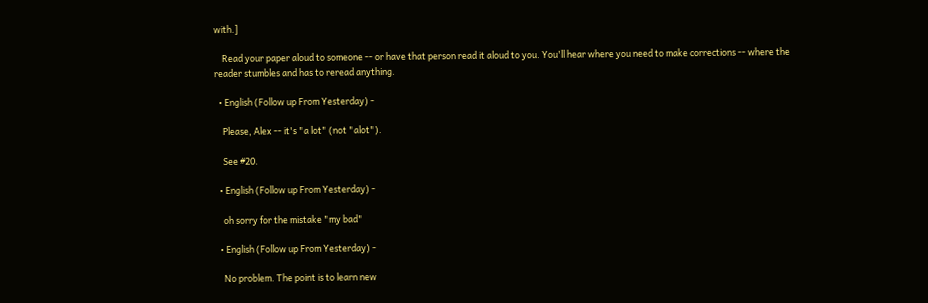with.]

    Read your paper aloud to someone -- or have that person read it aloud to you. You'll hear where you need to make corrections -- where the reader stumbles and has to reread anything.

  • English (Follow up From Yesterday) -

    Please, Alex -- it's "a lot" (not "alot").

    See #20.

  • English (Follow up From Yesterday) -

    oh sorry for the mistake "my bad"

  • English (Follow up From Yesterday) -

    No problem. The point is to learn new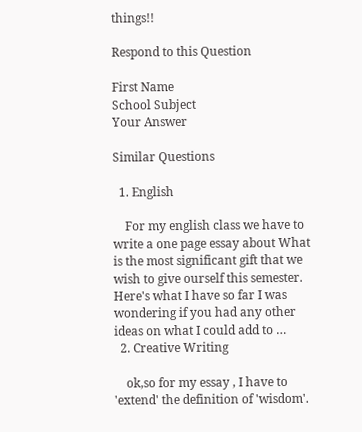things!!

Respond to this Question

First Name
School Subject
Your Answer

Similar Questions

  1. English

    For my english class we have to write a one page essay about What is the most significant gift that we wish to give ourself this semester. Here's what I have so far I was wondering if you had any other ideas on what I could add to …
  2. Creative Writing

    ok,so for my essay , I have to 'extend' the definition of 'wisdom'.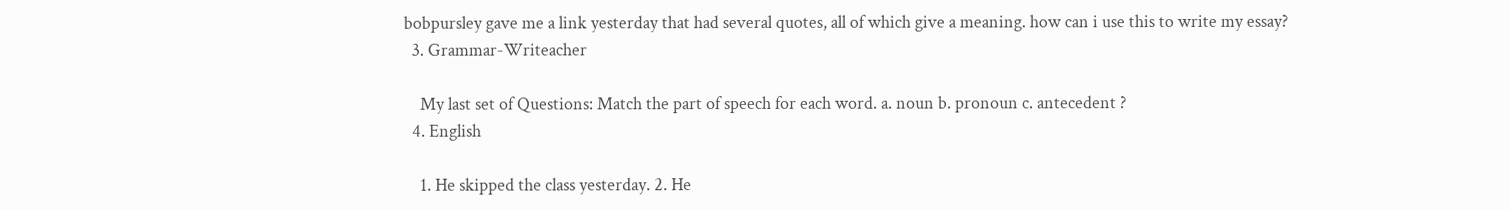bobpursley gave me a link yesterday that had several quotes, all of which give a meaning. how can i use this to write my essay?
  3. Grammar-Writeacher

    My last set of Questions: Match the part of speech for each word. a. noun b. pronoun c. antecedent ?
  4. English

    1. He skipped the class yesterday. 2. He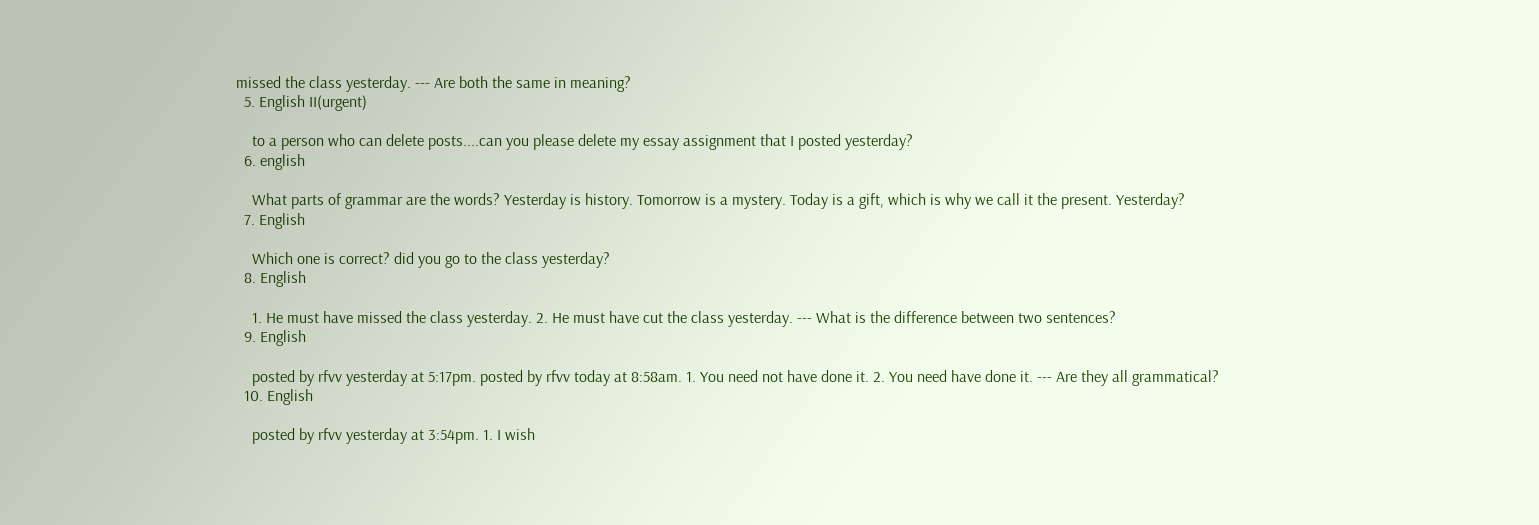missed the class yesterday. --- Are both the same in meaning?
  5. English II(urgent)

    to a person who can delete posts....can you please delete my essay assignment that I posted yesterday?
  6. english

    What parts of grammar are the words? Yesterday is history. Tomorrow is a mystery. Today is a gift, which is why we call it the present. Yesterday?
  7. English

    Which one is correct? did you go to the class yesterday?
  8. English

    1. He must have missed the class yesterday. 2. He must have cut the class yesterday. --- What is the difference between two sentences?
  9. English

    posted by rfvv yesterday at 5:17pm. posted by rfvv today at 8:58am. 1. You need not have done it. 2. You need have done it. --- Are they all grammatical?
  10. English

    posted by rfvv yesterday at 3:54pm. 1. I wish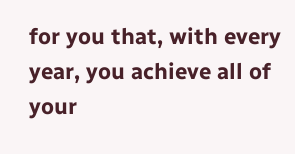for you that, with every year, you achieve all of your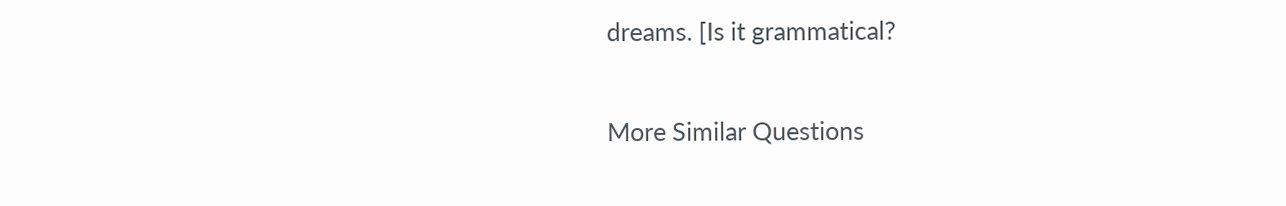dreams. [Is it grammatical?

More Similar Questions